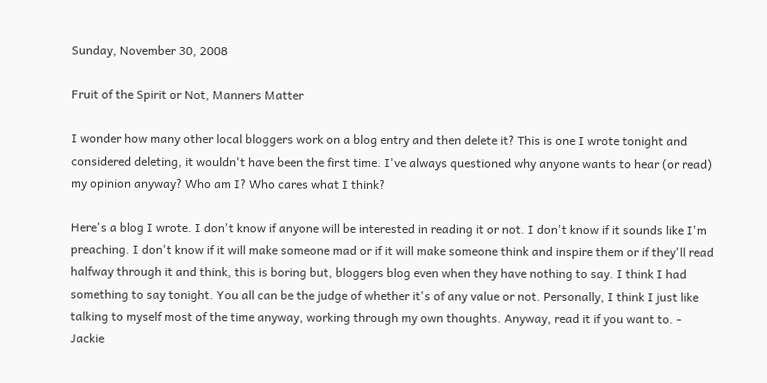Sunday, November 30, 2008

Fruit of the Spirit or Not, Manners Matter

I wonder how many other local bloggers work on a blog entry and then delete it? This is one I wrote tonight and considered deleting, it wouldn't have been the first time. I've always questioned why anyone wants to hear (or read) my opinion anyway? Who am I? Who cares what I think?

Here's a blog I wrote. I don't know if anyone will be interested in reading it or not. I don't know if it sounds like I'm preaching. I don't know if it will make someone mad or if it will make someone think and inspire them or if they'll read halfway through it and think, this is boring but, bloggers blog even when they have nothing to say. I think I had something to say tonight. You all can be the judge of whether it's of any value or not. Personally, I think I just like talking to myself most of the time anyway, working through my own thoughts. Anyway, read it if you want to. - Jackie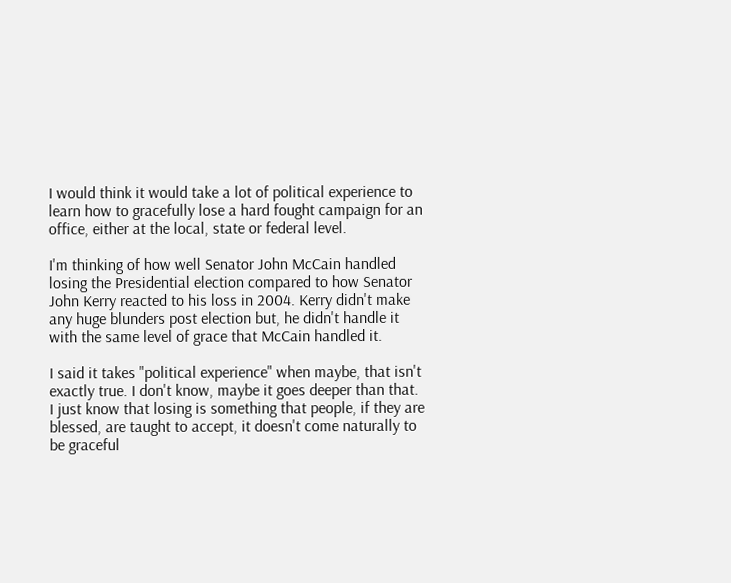I would think it would take a lot of political experience to learn how to gracefully lose a hard fought campaign for an office, either at the local, state or federal level.

I'm thinking of how well Senator John McCain handled losing the Presidential election compared to how Senator John Kerry reacted to his loss in 2004. Kerry didn't make any huge blunders post election but, he didn't handle it with the same level of grace that McCain handled it.

I said it takes "political experience" when maybe, that isn't exactly true. I don't know, maybe it goes deeper than that. I just know that losing is something that people, if they are blessed, are taught to accept, it doesn't come naturally to be graceful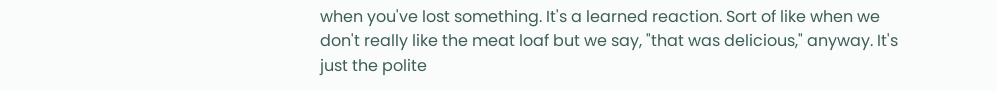when you've lost something. It's a learned reaction. Sort of like when we don't really like the meat loaf but we say, "that was delicious," anyway. It's just the polite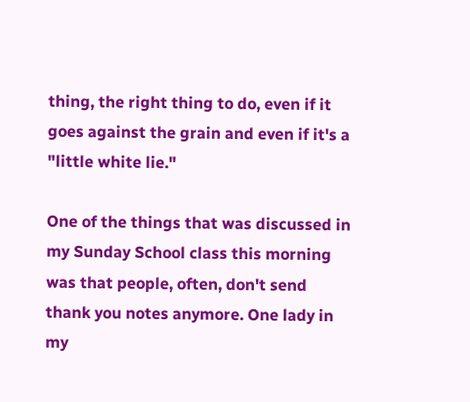thing, the right thing to do, even if it goes against the grain and even if it's a "little white lie."

One of the things that was discussed in my Sunday School class this morning was that people, often, don't send thank you notes anymore. One lady in my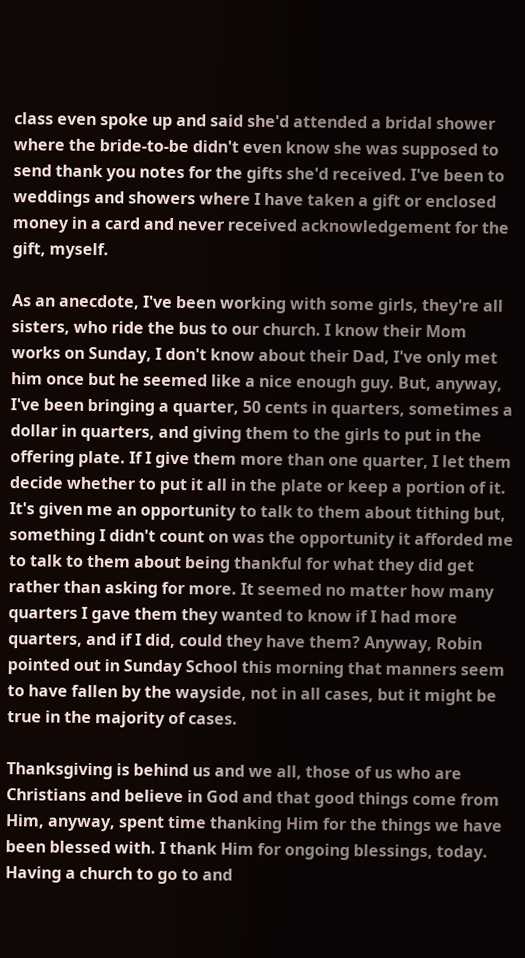class even spoke up and said she'd attended a bridal shower where the bride-to-be didn't even know she was supposed to send thank you notes for the gifts she'd received. I've been to weddings and showers where I have taken a gift or enclosed money in a card and never received acknowledgement for the gift, myself.

As an anecdote, I've been working with some girls, they're all sisters, who ride the bus to our church. I know their Mom works on Sunday, I don't know about their Dad, I've only met him once but he seemed like a nice enough guy. But, anyway, I've been bringing a quarter, 50 cents in quarters, sometimes a dollar in quarters, and giving them to the girls to put in the offering plate. If I give them more than one quarter, I let them decide whether to put it all in the plate or keep a portion of it. It's given me an opportunity to talk to them about tithing but, something I didn't count on was the opportunity it afforded me to talk to them about being thankful for what they did get rather than asking for more. It seemed no matter how many quarters I gave them they wanted to know if I had more quarters, and if I did, could they have them? Anyway, Robin pointed out in Sunday School this morning that manners seem to have fallen by the wayside, not in all cases, but it might be true in the majority of cases.

Thanksgiving is behind us and we all, those of us who are Christians and believe in God and that good things come from Him, anyway, spent time thanking Him for the things we have been blessed with. I thank Him for ongoing blessings, today. Having a church to go to and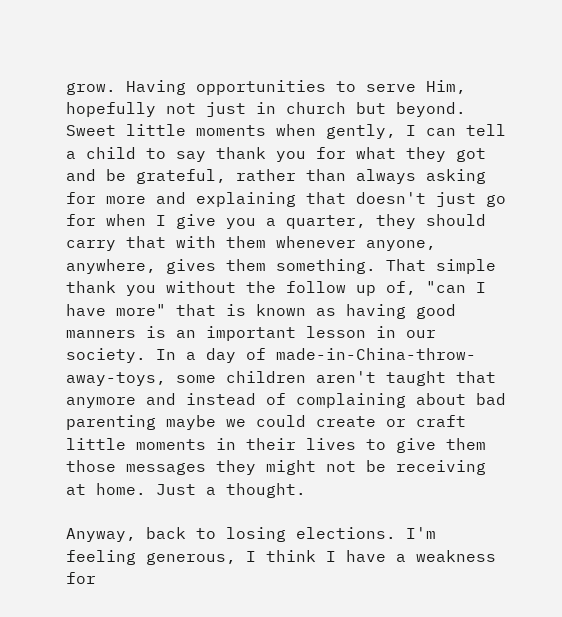grow. Having opportunities to serve Him, hopefully not just in church but beyond. Sweet little moments when gently, I can tell a child to say thank you for what they got and be grateful, rather than always asking for more and explaining that doesn't just go for when I give you a quarter, they should carry that with them whenever anyone, anywhere, gives them something. That simple thank you without the follow up of, "can I have more" that is known as having good manners is an important lesson in our society. In a day of made-in-China-throw-away-toys, some children aren't taught that anymore and instead of complaining about bad parenting maybe we could create or craft little moments in their lives to give them those messages they might not be receiving at home. Just a thought.

Anyway, back to losing elections. I'm feeling generous, I think I have a weakness for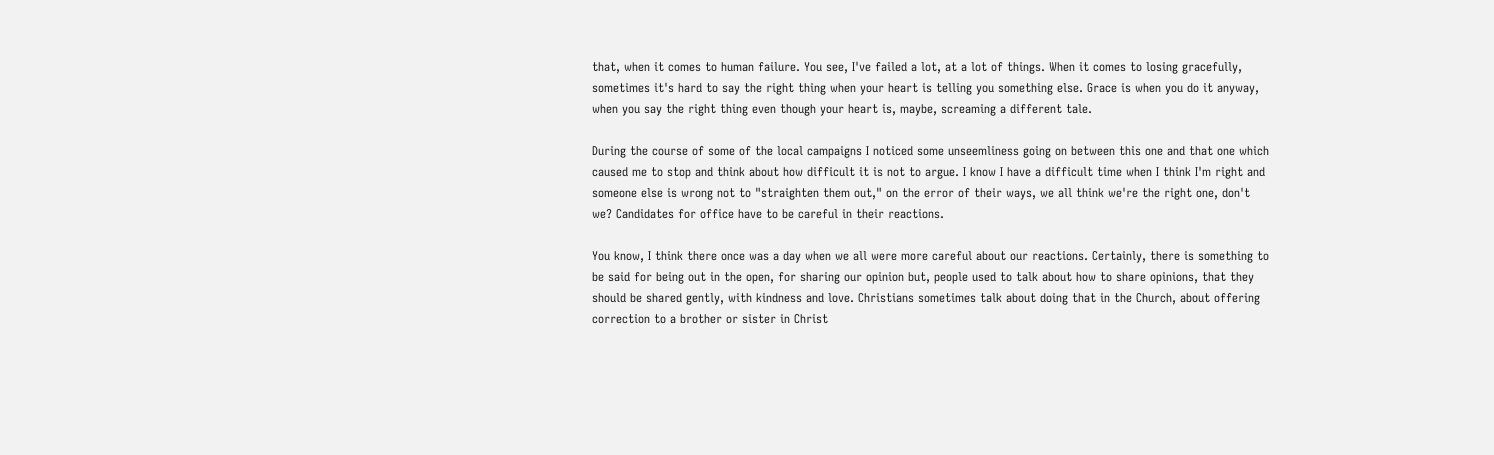that, when it comes to human failure. You see, I've failed a lot, at a lot of things. When it comes to losing gracefully, sometimes it's hard to say the right thing when your heart is telling you something else. Grace is when you do it anyway, when you say the right thing even though your heart is, maybe, screaming a different tale.

During the course of some of the local campaigns I noticed some unseemliness going on between this one and that one which caused me to stop and think about how difficult it is not to argue. I know I have a difficult time when I think I'm right and someone else is wrong not to "straighten them out," on the error of their ways, we all think we're the right one, don't we? Candidates for office have to be careful in their reactions.

You know, I think there once was a day when we all were more careful about our reactions. Certainly, there is something to be said for being out in the open, for sharing our opinion but, people used to talk about how to share opinions, that they should be shared gently, with kindness and love. Christians sometimes talk about doing that in the Church, about offering correction to a brother or sister in Christ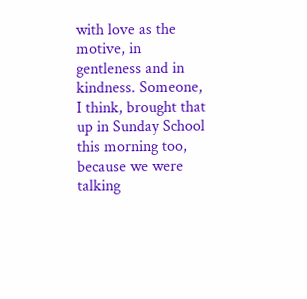with love as the motive, in gentleness and in kindness. Someone, I think, brought that up in Sunday School this morning too, because we were talking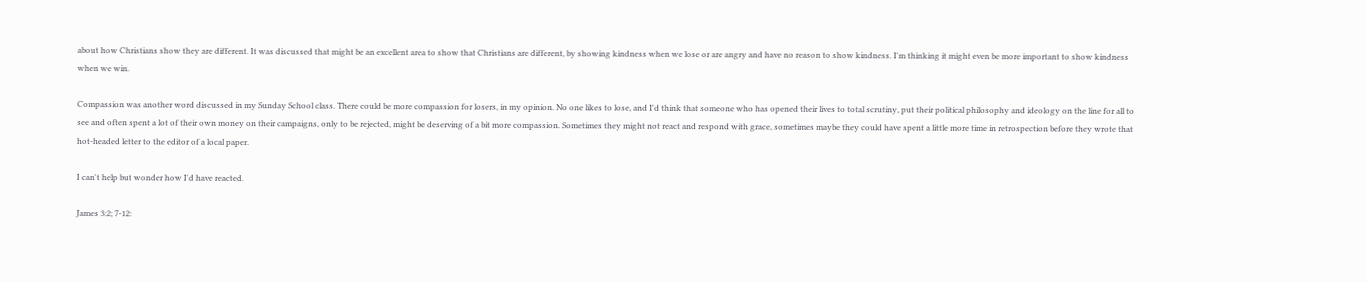about how Christians show they are different. It was discussed that might be an excellent area to show that Christians are different, by showing kindness when we lose or are angry and have no reason to show kindness. I'm thinking it might even be more important to show kindness when we win.

Compassion was another word discussed in my Sunday School class. There could be more compassion for losers, in my opinion. No one likes to lose, and I'd think that someone who has opened their lives to total scrutiny, put their political philosophy and ideology on the line for all to see and often spent a lot of their own money on their campaigns, only to be rejected, might be deserving of a bit more compassion. Sometimes they might not react and respond with grace, sometimes maybe they could have spent a little more time in retrospection before they wrote that hot-headed letter to the editor of a local paper.

I can't help but wonder how I'd have reacted.

James 3:2; 7-12: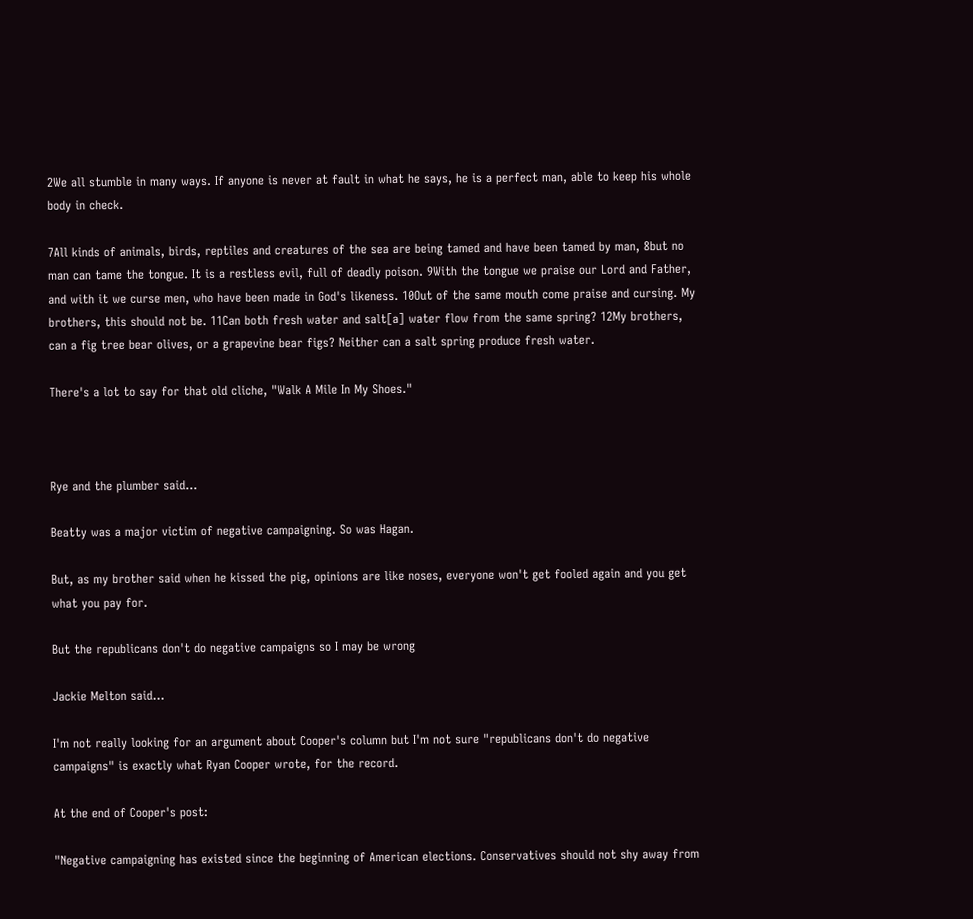2We all stumble in many ways. If anyone is never at fault in what he says, he is a perfect man, able to keep his whole body in check.

7All kinds of animals, birds, reptiles and creatures of the sea are being tamed and have been tamed by man, 8but no man can tame the tongue. It is a restless evil, full of deadly poison. 9With the tongue we praise our Lord and Father, and with it we curse men, who have been made in God's likeness. 10Out of the same mouth come praise and cursing. My brothers, this should not be. 11Can both fresh water and salt[a] water flow from the same spring? 12My brothers, can a fig tree bear olives, or a grapevine bear figs? Neither can a salt spring produce fresh water.

There's a lot to say for that old cliche, "Walk A Mile In My Shoes."



Rye and the plumber said...

Beatty was a major victim of negative campaigning. So was Hagan.

But, as my brother said when he kissed the pig, opinions are like noses, everyone won't get fooled again and you get what you pay for.

But the republicans don't do negative campaigns so I may be wrong

Jackie Melton said...

I'm not really looking for an argument about Cooper's column but I'm not sure "republicans don't do negative campaigns" is exactly what Ryan Cooper wrote, for the record.

At the end of Cooper's post:

"Negative campaigning has existed since the beginning of American elections. Conservatives should not shy away from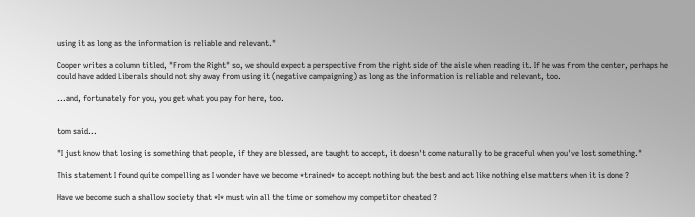using it as long as the information is reliable and relevant."

Cooper writes a column titled, "From the Right" so, we should expect a perspective from the right side of the aisle when reading it. If he was from the center, perhaps he could have added Liberals should not shy away from using it (negative campaigning) as long as the information is reliable and relevant, too.

...and, fortunately for you, you get what you pay for here, too.


tom said...

"I just know that losing is something that people, if they are blessed, are taught to accept, it doesn't come naturally to be graceful when you've lost something."

This statement I found quite compelling as I wonder have we become *trained* to accept nothing but the best and act like nothing else matters when it is done ?

Have we become such a shallow society that *I* must win all the time or somehow my competitor cheated ?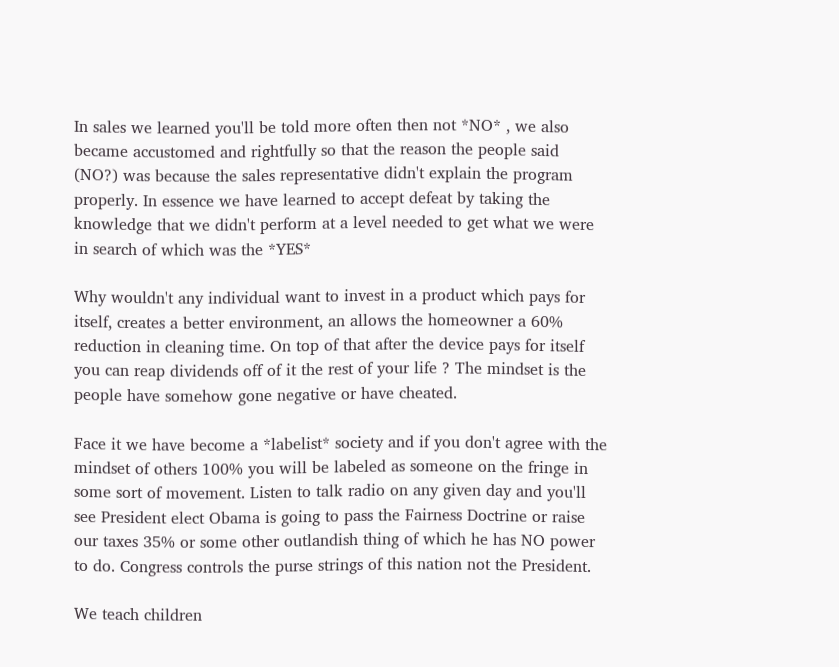In sales we learned you'll be told more often then not *NO* , we also became accustomed and rightfully so that the reason the people said (NO?) was because the sales representative didn't explain the program properly. In essence we have learned to accept defeat by taking the knowledge that we didn't perform at a level needed to get what we were in search of which was the *YES*

Why wouldn't any individual want to invest in a product which pays for itself, creates a better environment, an allows the homeowner a 60% reduction in cleaning time. On top of that after the device pays for itself you can reap dividends off of it the rest of your life ? The mindset is the people have somehow gone negative or have cheated.

Face it we have become a *labelist* society and if you don't agree with the mindset of others 100% you will be labeled as someone on the fringe in some sort of movement. Listen to talk radio on any given day and you'll see President elect Obama is going to pass the Fairness Doctrine or raise our taxes 35% or some other outlandish thing of which he has NO power to do. Congress controls the purse strings of this nation not the President.

We teach children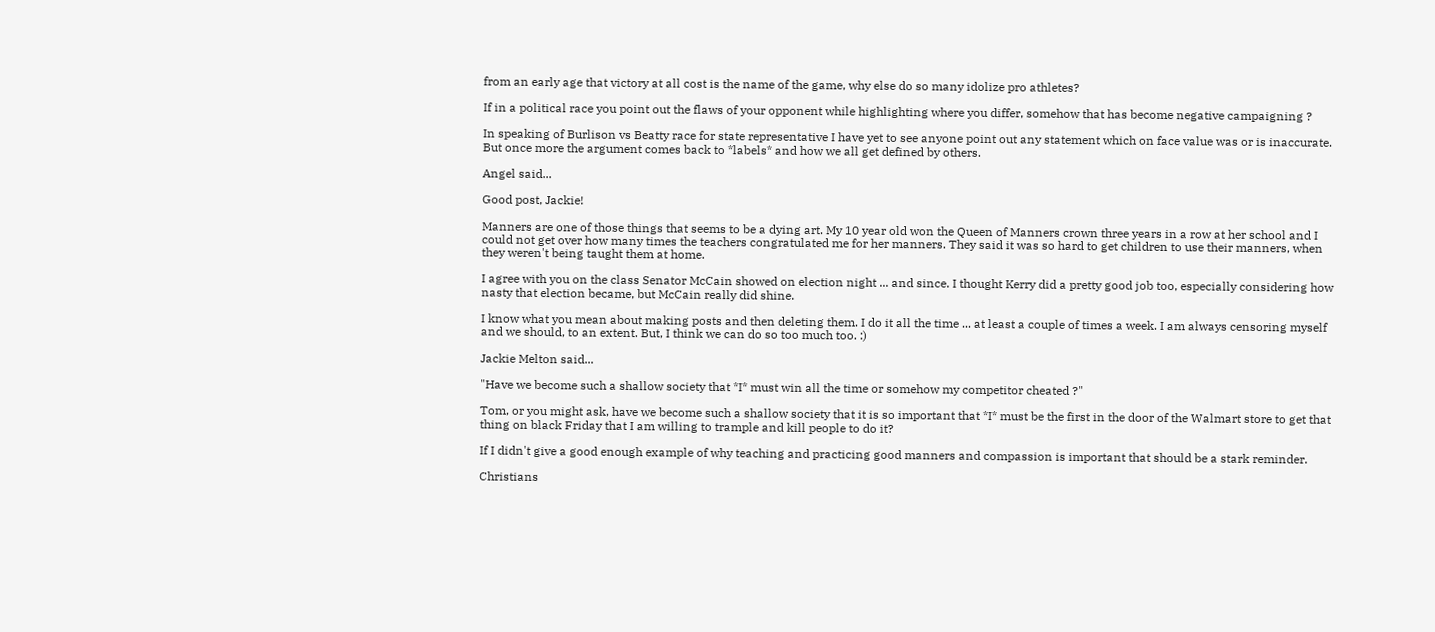from an early age that victory at all cost is the name of the game, why else do so many idolize pro athletes?

If in a political race you point out the flaws of your opponent while highlighting where you differ, somehow that has become negative campaigning ?

In speaking of Burlison vs Beatty race for state representative I have yet to see anyone point out any statement which on face value was or is inaccurate. But once more the argument comes back to *labels* and how we all get defined by others.

Angel said...

Good post, Jackie!

Manners are one of those things that seems to be a dying art. My 10 year old won the Queen of Manners crown three years in a row at her school and I could not get over how many times the teachers congratulated me for her manners. They said it was so hard to get children to use their manners, when they weren't being taught them at home.

I agree with you on the class Senator McCain showed on election night ... and since. I thought Kerry did a pretty good job too, especially considering how nasty that election became, but McCain really did shine.

I know what you mean about making posts and then deleting them. I do it all the time ... at least a couple of times a week. I am always censoring myself and we should, to an extent. But, I think we can do so too much too. :)

Jackie Melton said...

"Have we become such a shallow society that *I* must win all the time or somehow my competitor cheated ?"

Tom, or you might ask, have we become such a shallow society that it is so important that *I* must be the first in the door of the Walmart store to get that thing on black Friday that I am willing to trample and kill people to do it?

If I didn't give a good enough example of why teaching and practicing good manners and compassion is important that should be a stark reminder.

Christians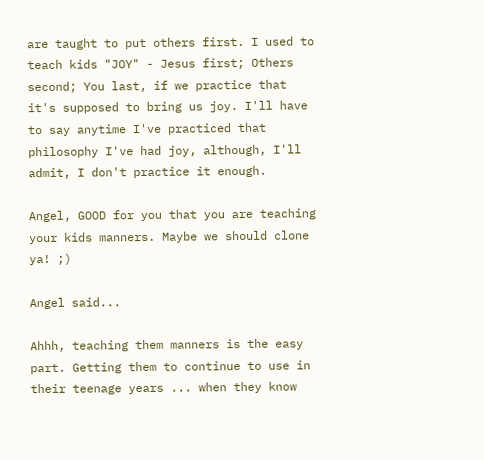are taught to put others first. I used to teach kids "JOY" - Jesus first; Others second; You last, if we practice that it's supposed to bring us joy. I'll have to say anytime I've practiced that philosophy I've had joy, although, I'll admit, I don't practice it enough.

Angel, GOOD for you that you are teaching your kids manners. Maybe we should clone ya! ;)

Angel said...

Ahhh, teaching them manners is the easy part. Getting them to continue to use in their teenage years ... when they know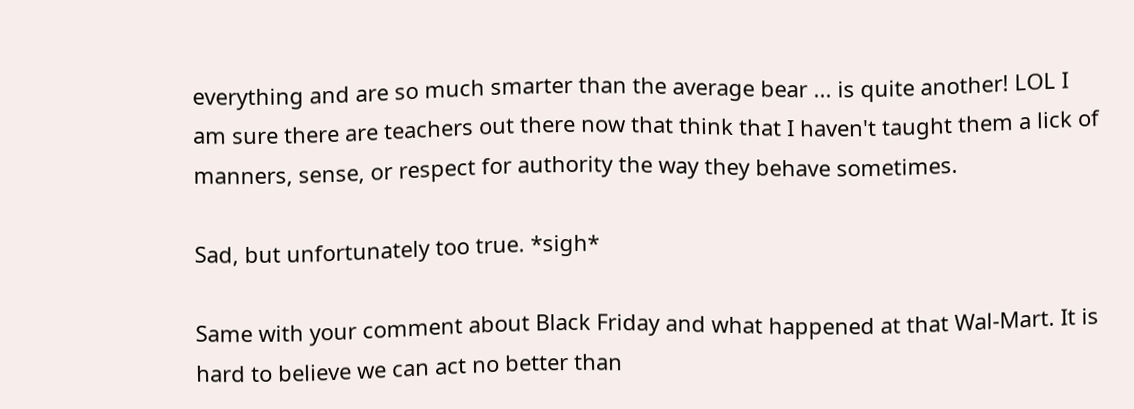everything and are so much smarter than the average bear ... is quite another! LOL I am sure there are teachers out there now that think that I haven't taught them a lick of manners, sense, or respect for authority the way they behave sometimes.

Sad, but unfortunately too true. *sigh*

Same with your comment about Black Friday and what happened at that Wal-Mart. It is hard to believe we can act no better than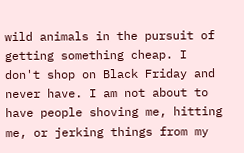wild animals in the pursuit of getting something cheap. I don't shop on Black Friday and never have. I am not about to have people shoving me, hitting me, or jerking things from my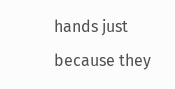hands just because they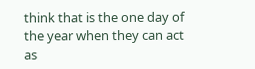think that is the one day of the year when they can act as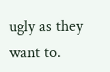ugly as they want to.